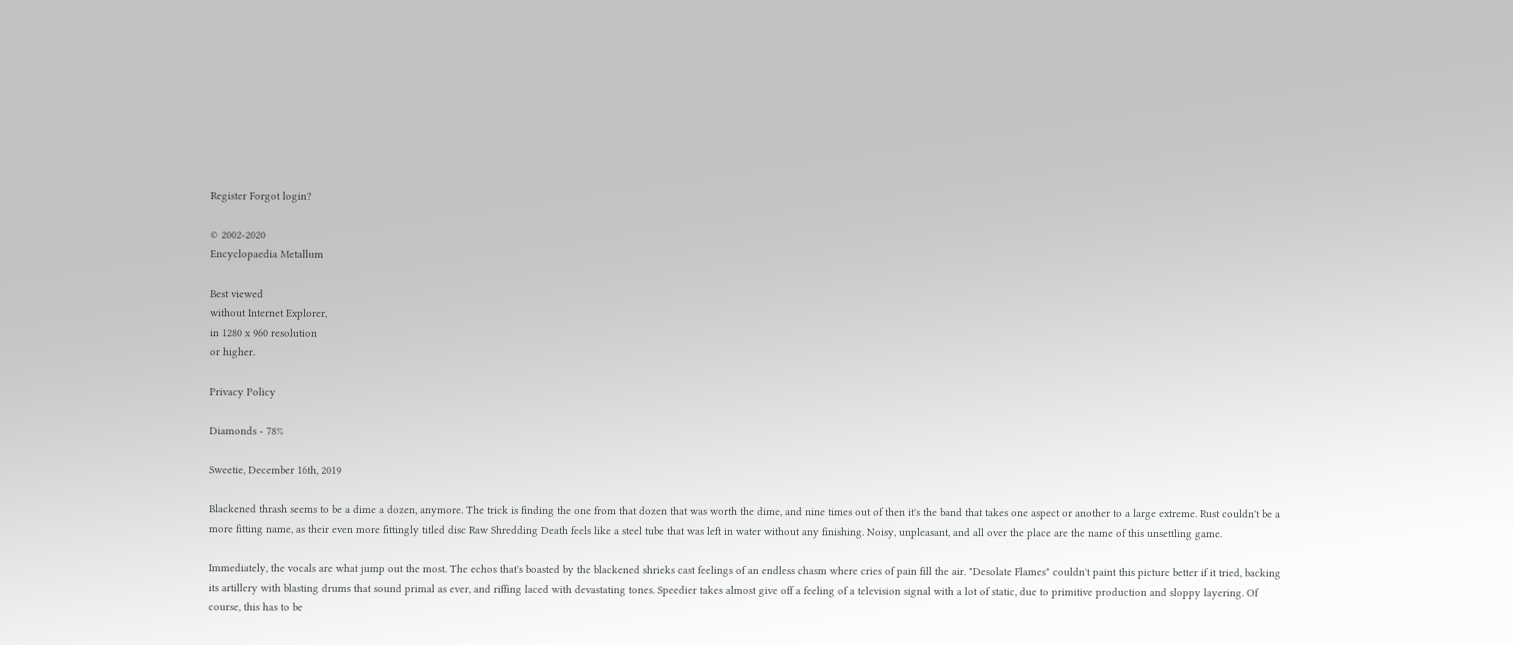Register Forgot login?

© 2002-2020
Encyclopaedia Metallum

Best viewed
without Internet Explorer,
in 1280 x 960 resolution
or higher.

Privacy Policy

Diamonds - 78%

Sweetie, December 16th, 2019

Blackened thrash seems to be a dime a dozen, anymore. The trick is finding the one from that dozen that was worth the dime, and nine times out of then it's the band that takes one aspect or another to a large extreme. Rust couldn't be a more fitting name, as their even more fittingly titled disc Raw Shredding Death feels like a steel tube that was left in water without any finishing. Noisy, unpleasant, and all over the place are the name of this unsettling game.

Immediately, the vocals are what jump out the most. The echos that's boasted by the blackened shrieks cast feelings of an endless chasm where cries of pain fill the air. "Desolate Flames" couldn't paint this picture better if it tried, backing its artillery with blasting drums that sound primal as ever, and riffing laced with devastating tones. Speedier takes almost give off a feeling of a television signal with a lot of static, due to primitive production and sloppy layering. Of course, this has to be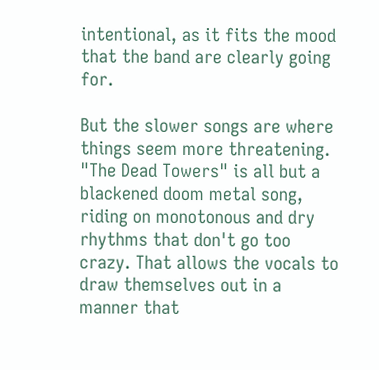intentional, as it fits the mood that the band are clearly going for.

But the slower songs are where things seem more threatening. "The Dead Towers" is all but a blackened doom metal song, riding on monotonous and dry rhythms that don't go too crazy. That allows the vocals to draw themselves out in a manner that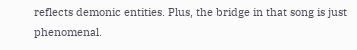reflects demonic entities. Plus, the bridge in that song is just phenomenal.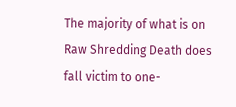The majority of what is on Raw Shredding Death does fall victim to one-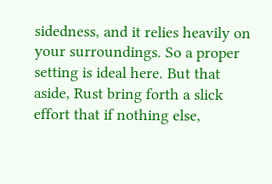sidedness, and it relies heavily on your surroundings. So a proper setting is ideal here. But that aside, Rust bring forth a slick effort that if nothing else,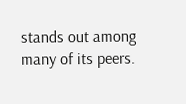stands out among many of its peers.